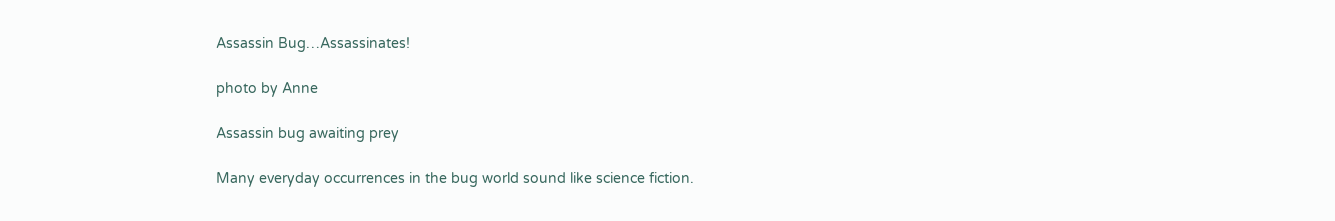Assassin Bug…Assassinates!

photo by Anne

Assassin bug awaiting prey

Many everyday occurrences in the bug world sound like science fiction.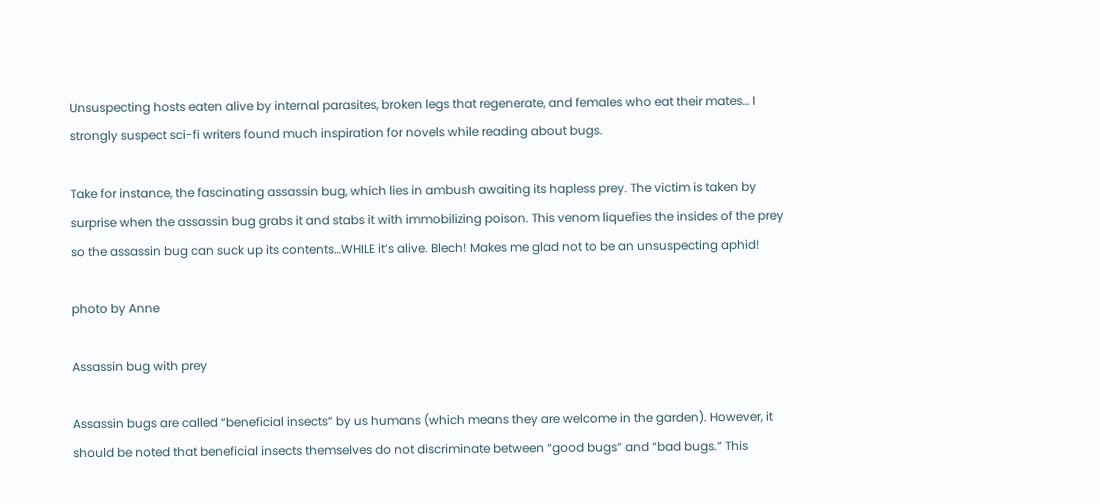Unsuspecting hosts eaten alive by internal parasites, broken legs that regenerate, and females who eat their mates… I strongly suspect sci-fi writers found much inspiration for novels while reading about bugs.

Take for instance, the fascinating assassin bug, which lies in ambush awaiting its hapless prey. The victim is taken by surprise when the assassin bug grabs it and stabs it with immobilizing poison. This venom liquefies the insides of the prey so the assassin bug can suck up its contents…WHILE it’s alive. Blech! Makes me glad not to be an unsuspecting aphid!

photo by Anne

Assassin bug with prey

Assassin bugs are called “beneficial insects” by us humans (which means they are welcome in the garden). However, it should be noted that beneficial insects themselves do not discriminate between “good bugs” and “bad bugs.” This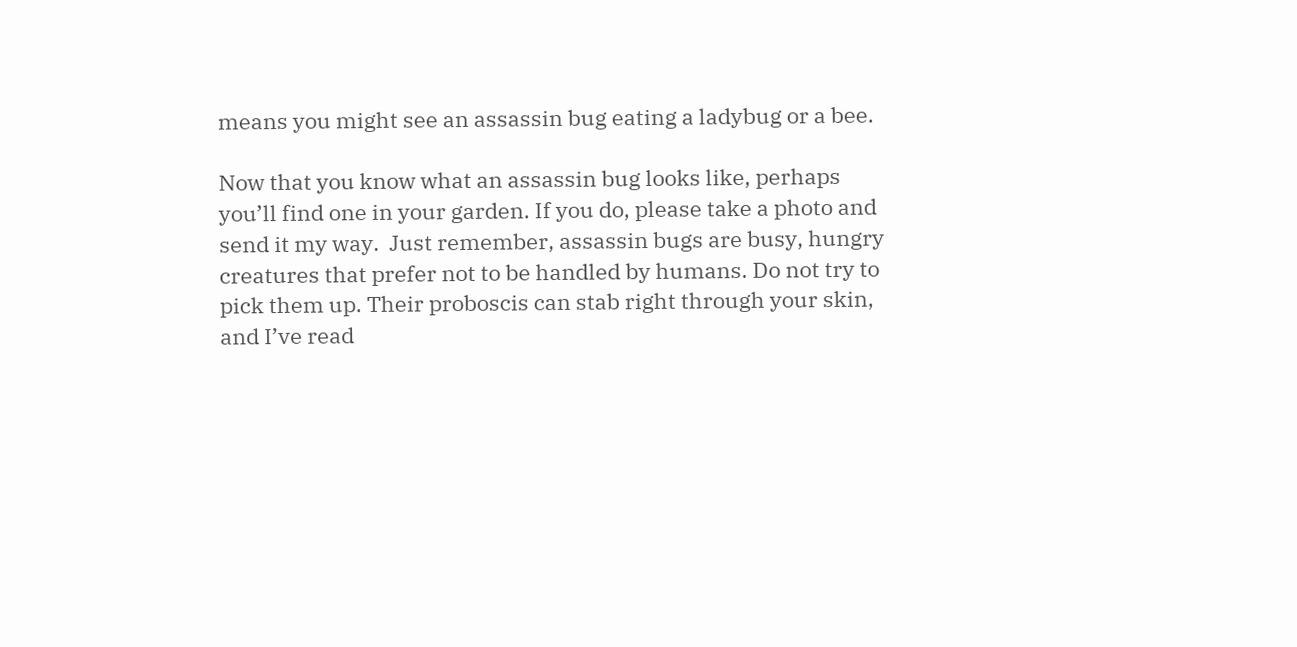means you might see an assassin bug eating a ladybug or a bee.

Now that you know what an assassin bug looks like, perhaps you’ll find one in your garden. If you do, please take a photo and send it my way.  Just remember, assassin bugs are busy, hungry creatures that prefer not to be handled by humans. Do not try to pick them up. Their proboscis can stab right through your skin, and I’ve read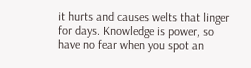it hurts and causes welts that linger for days. Knowledge is power, so have no fear when you spot an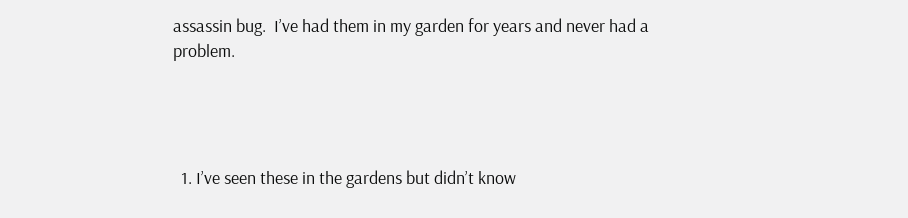assassin bug.  I’ve had them in my garden for years and never had a problem.




  1. I’ve seen these in the gardens but didn’t know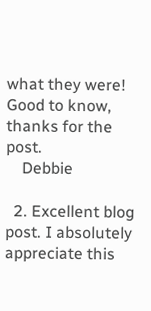what they were! Good to know, thanks for the post.
    Debbie

  2. Excellent blog post. I absolutely appreciate this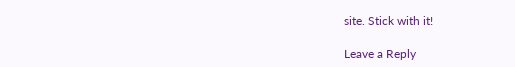site. Stick with it!

Leave a Reply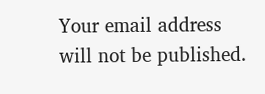Your email address will not be published.